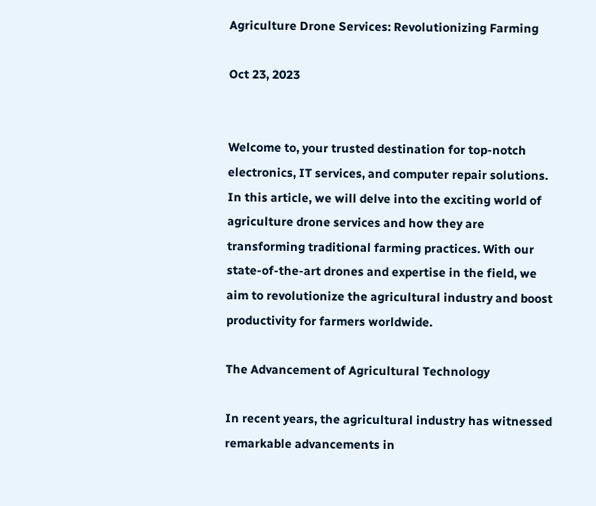Agriculture Drone Services: Revolutionizing Farming

Oct 23, 2023


Welcome to, your trusted destination for top-notch electronics, IT services, and computer repair solutions. In this article, we will delve into the exciting world of agriculture drone services and how they are transforming traditional farming practices. With our state-of-the-art drones and expertise in the field, we aim to revolutionize the agricultural industry and boost productivity for farmers worldwide.

The Advancement of Agricultural Technology

In recent years, the agricultural industry has witnessed remarkable advancements in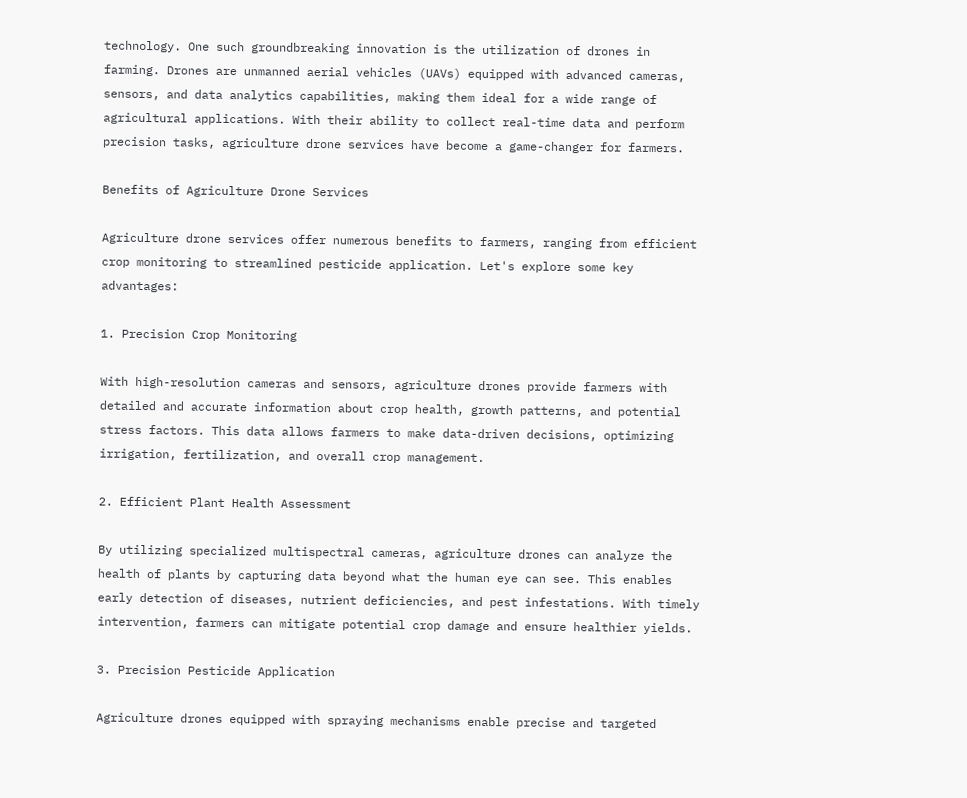technology. One such groundbreaking innovation is the utilization of drones in farming. Drones are unmanned aerial vehicles (UAVs) equipped with advanced cameras, sensors, and data analytics capabilities, making them ideal for a wide range of agricultural applications. With their ability to collect real-time data and perform precision tasks, agriculture drone services have become a game-changer for farmers.

Benefits of Agriculture Drone Services

Agriculture drone services offer numerous benefits to farmers, ranging from efficient crop monitoring to streamlined pesticide application. Let's explore some key advantages:

1. Precision Crop Monitoring

With high-resolution cameras and sensors, agriculture drones provide farmers with detailed and accurate information about crop health, growth patterns, and potential stress factors. This data allows farmers to make data-driven decisions, optimizing irrigation, fertilization, and overall crop management.

2. Efficient Plant Health Assessment

By utilizing specialized multispectral cameras, agriculture drones can analyze the health of plants by capturing data beyond what the human eye can see. This enables early detection of diseases, nutrient deficiencies, and pest infestations. With timely intervention, farmers can mitigate potential crop damage and ensure healthier yields.

3. Precision Pesticide Application

Agriculture drones equipped with spraying mechanisms enable precise and targeted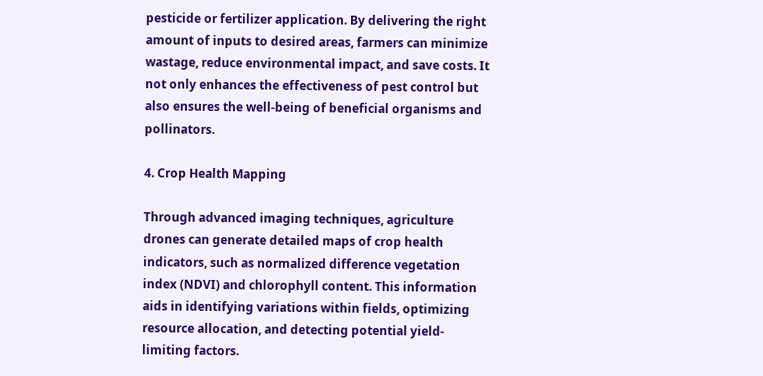pesticide or fertilizer application. By delivering the right amount of inputs to desired areas, farmers can minimize wastage, reduce environmental impact, and save costs. It not only enhances the effectiveness of pest control but also ensures the well-being of beneficial organisms and pollinators.

4. Crop Health Mapping

Through advanced imaging techniques, agriculture drones can generate detailed maps of crop health indicators, such as normalized difference vegetation index (NDVI) and chlorophyll content. This information aids in identifying variations within fields, optimizing resource allocation, and detecting potential yield-limiting factors.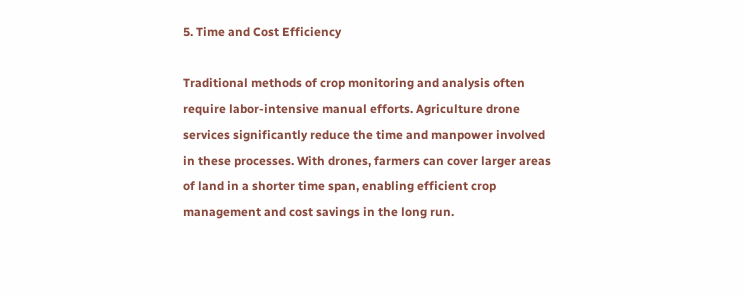5. Time and Cost Efficiency

Traditional methods of crop monitoring and analysis often require labor-intensive manual efforts. Agriculture drone services significantly reduce the time and manpower involved in these processes. With drones, farmers can cover larger areas of land in a shorter time span, enabling efficient crop management and cost savings in the long run.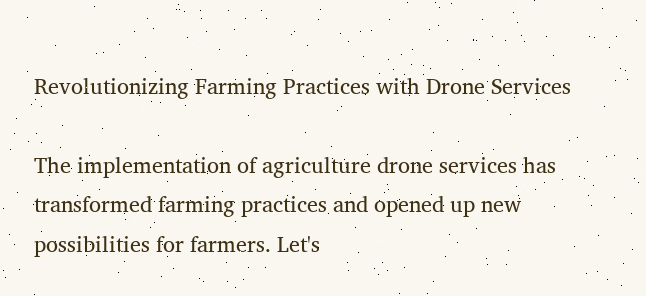Revolutionizing Farming Practices with Drone Services

The implementation of agriculture drone services has transformed farming practices and opened up new possibilities for farmers. Let's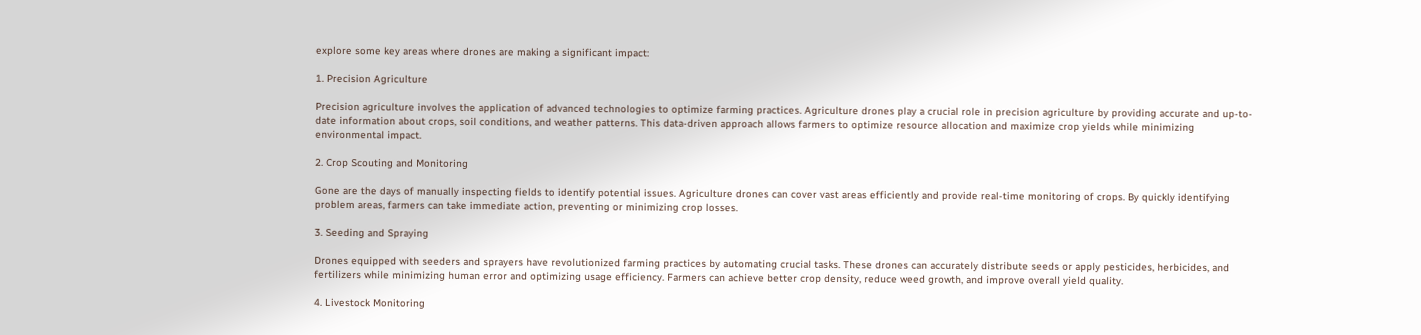explore some key areas where drones are making a significant impact:

1. Precision Agriculture

Precision agriculture involves the application of advanced technologies to optimize farming practices. Agriculture drones play a crucial role in precision agriculture by providing accurate and up-to-date information about crops, soil conditions, and weather patterns. This data-driven approach allows farmers to optimize resource allocation and maximize crop yields while minimizing environmental impact.

2. Crop Scouting and Monitoring

Gone are the days of manually inspecting fields to identify potential issues. Agriculture drones can cover vast areas efficiently and provide real-time monitoring of crops. By quickly identifying problem areas, farmers can take immediate action, preventing or minimizing crop losses.

3. Seeding and Spraying

Drones equipped with seeders and sprayers have revolutionized farming practices by automating crucial tasks. These drones can accurately distribute seeds or apply pesticides, herbicides, and fertilizers while minimizing human error and optimizing usage efficiency. Farmers can achieve better crop density, reduce weed growth, and improve overall yield quality.

4. Livestock Monitoring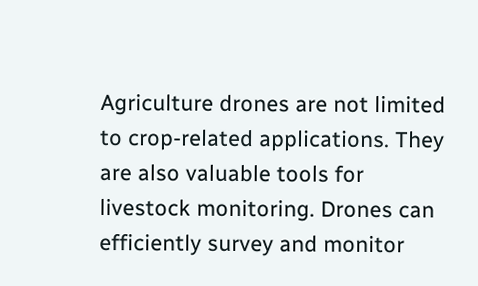Agriculture drones are not limited to crop-related applications. They are also valuable tools for livestock monitoring. Drones can efficiently survey and monitor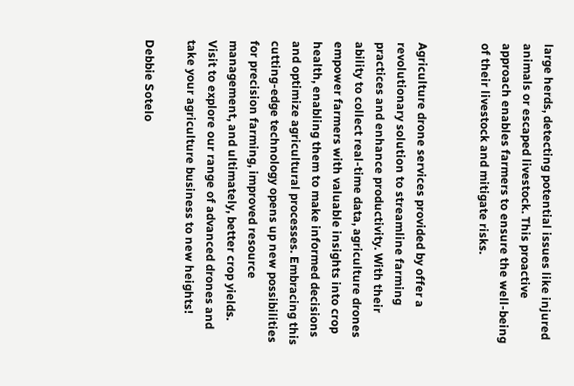large herds, detecting potential issues like injured animals or escaped livestock. This proactive approach enables farmers to ensure the well-being of their livestock and mitigate risks.


Agriculture drone services provided by offer a revolutionary solution to streamline farming practices and enhance productivity. With their ability to collect real-time data, agriculture drones empower farmers with valuable insights into crop health, enabling them to make informed decisions and optimize agricultural processes. Embracing this cutting-edge technology opens up new possibilities for precision farming, improved resource management, and ultimately, better crop yields. Visit to explore our range of advanced drones and take your agriculture business to new heights!

Debbie Sotelo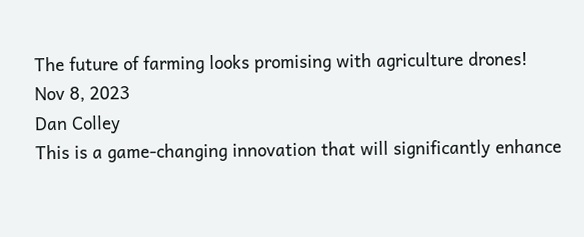The future of farming looks promising with agriculture drones!
Nov 8, 2023
Dan Colley
This is a game-changing innovation that will significantly enhance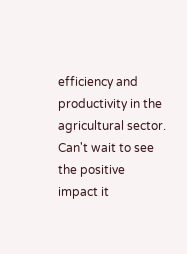efficiency and productivity in the agricultural sector. Can't wait to see the positive impact it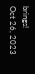brings!
Oct 26, 2023